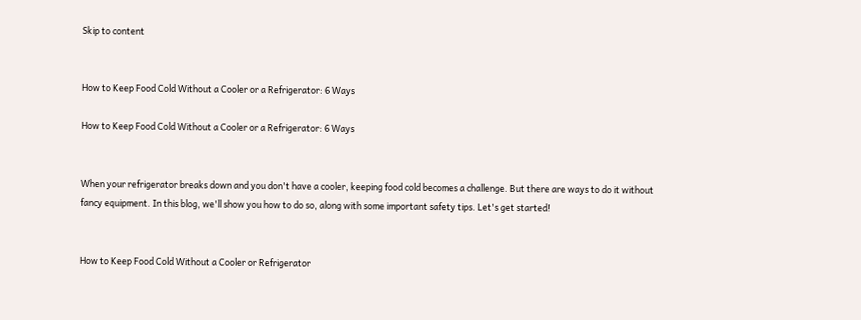Skip to content


How to Keep Food Cold Without a Cooler or a Refrigerator: 6 Ways

How to Keep Food Cold Without a Cooler or a Refrigerator: 6 Ways


When your refrigerator breaks down and you don't have a cooler, keeping food cold becomes a challenge. But there are ways to do it without fancy equipment. In this blog, we'll show you how to do so, along with some important safety tips. Let's get started!


How to Keep Food Cold Without a Cooler or Refrigerator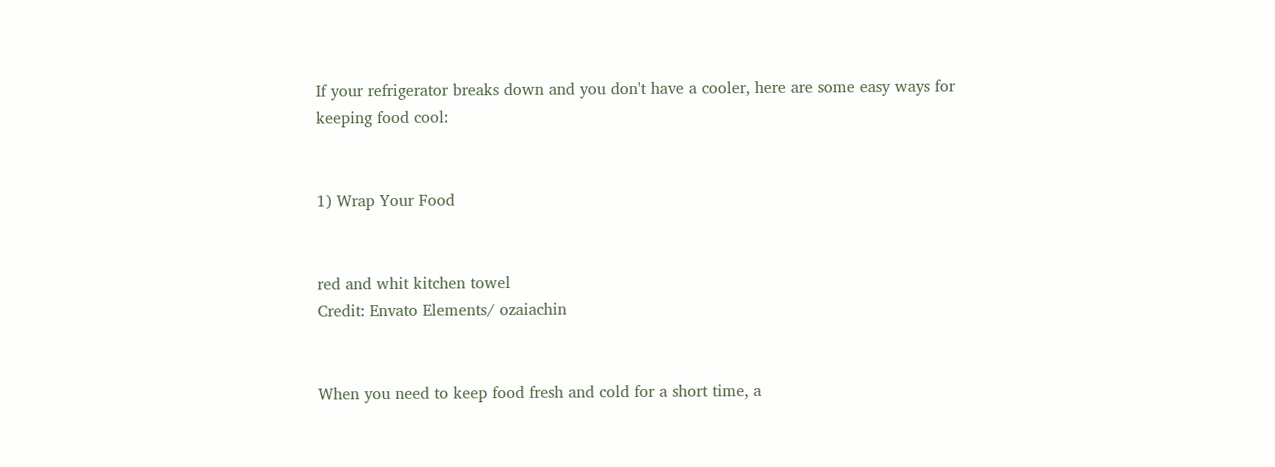If your refrigerator breaks down and you don't have a cooler, here are some easy ways for keeping food cool:


1) Wrap Your Food


red and whit kitchen towel
Credit: Envato Elements/ ozaiachin


When you need to keep food fresh and cold for a short time, a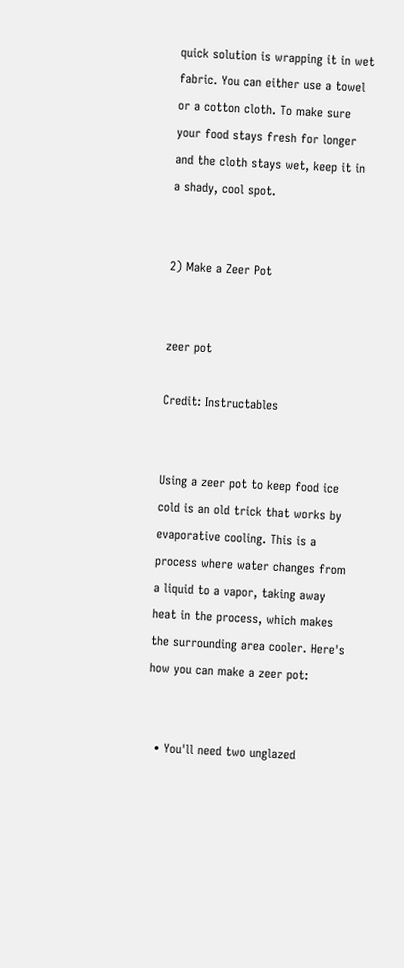quick solution is wrapping it in wet fabric. You can either use a towel or a cotton cloth. To make sure your food stays fresh for longer and the cloth stays wet, keep it in a shady, cool spot.


2) Make a Zeer Pot


zeer pot

Credit: Instructables


Using a zeer pot to keep food ice cold is an old trick that works by evaporative cooling. This is a process where water changes from a liquid to a vapor, taking away heat in the process, which makes the surrounding area cooler. Here's how you can make a zeer pot:


  • You'll need two unglazed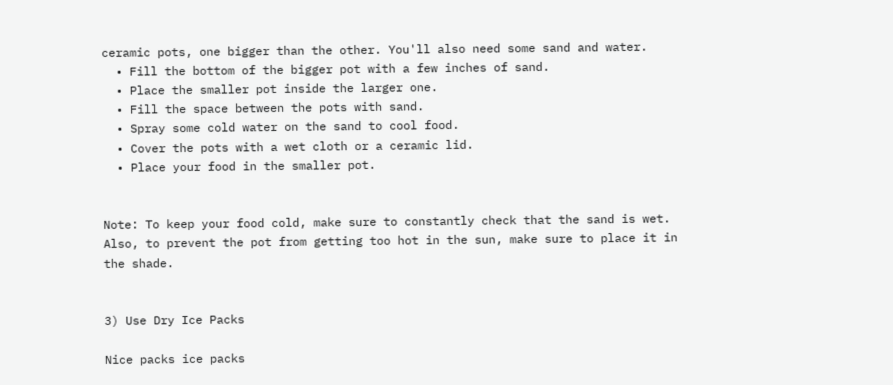ceramic pots, one bigger than the other. You'll also need some sand and water.
  • Fill the bottom of the bigger pot with a few inches of sand.
  • Place the smaller pot inside the larger one.
  • Fill the space between the pots with sand.
  • Spray some cold water on the sand to cool food.
  • Cover the pots with a wet cloth or a ceramic lid.
  • Place your food in the smaller pot.


Note: To keep your food cold, make sure to constantly check that the sand is wet. Also, to prevent the pot from getting too hot in the sun, make sure to place it in the shade.


3) Use Dry Ice Packs

Nice packs ice packs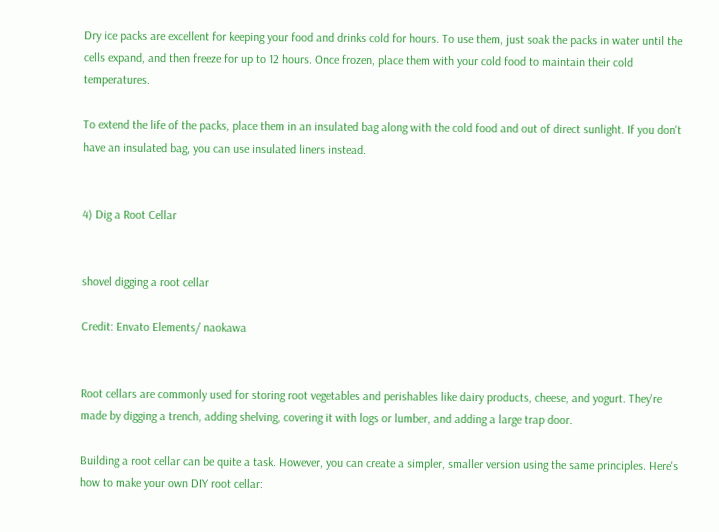Dry ice packs are excellent for keeping your food and drinks cold for hours. To use them, just soak the packs in water until the cells expand, and then freeze for up to 12 hours. Once frozen, place them with your cold food to maintain their cold temperatures.

To extend the life of the packs, place them in an insulated bag along with the cold food and out of direct sunlight. If you don't have an insulated bag, you can use insulated liners instead.


4) Dig a Root Cellar


shovel digging a root cellar

Credit: Envato Elements/ naokawa


Root cellars are commonly used for storing root vegetables and perishables like dairy products, cheese, and yogurt. They're made by digging a trench, adding shelving, covering it with logs or lumber, and adding a large trap door.

Building a root cellar can be quite a task. However, you can create a simpler, smaller version using the same principles. Here's how to make your own DIY root cellar: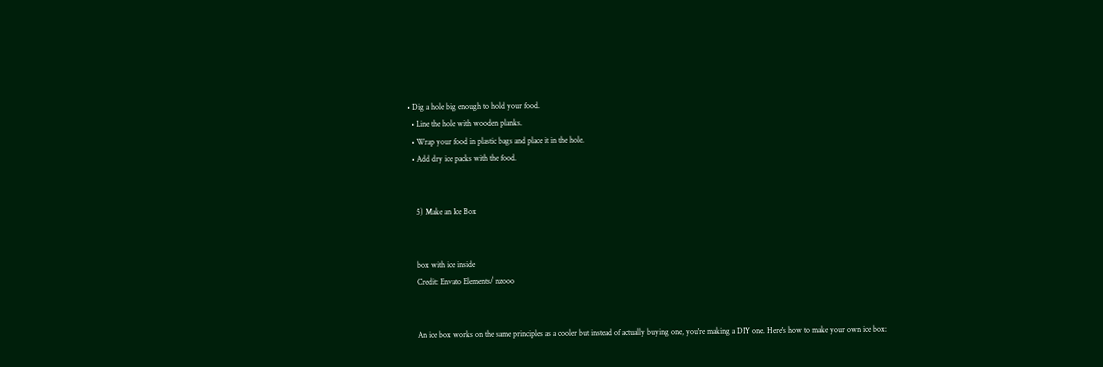• Dig a hole big enough to hold your food.
  • Line the hole with wooden planks.
  • Wrap your food in plastic bags and place it in the hole.
  • Add dry ice packs with the food.


    5) Make an Ice Box


    box with ice inside
    Credit: Envato Elements/ nzooo


    An ice box works on the same principles as a cooler but instead of actually buying one, you're making a DIY one. Here's how to make your own ice box: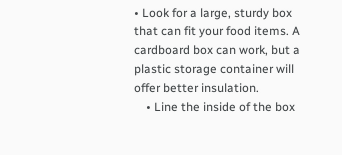• Look for a large, sturdy box that can fit your food items. A cardboard box can work, but a plastic storage container will offer better insulation.
    • Line the inside of the box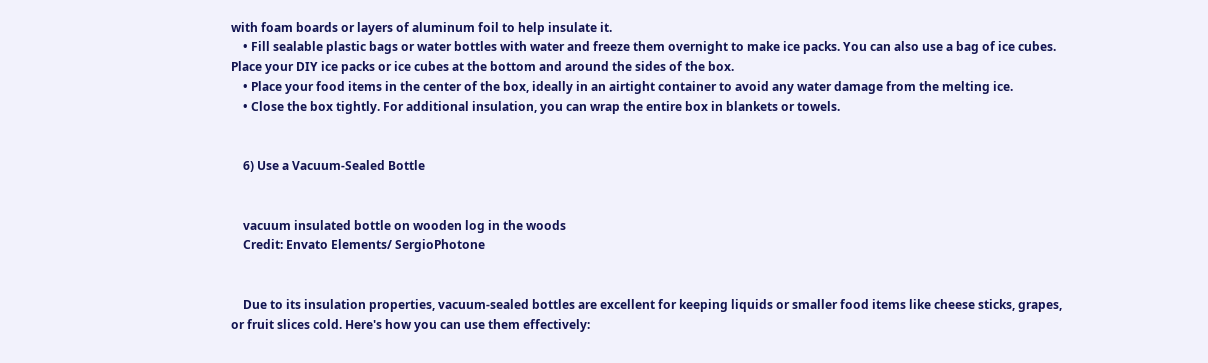with foam boards or layers of aluminum foil to help insulate it.
    • Fill sealable plastic bags or water bottles with water and freeze them overnight to make ice packs. You can also use a bag of ice cubes. Place your DIY ice packs or ice cubes at the bottom and around the sides of the box.
    • Place your food items in the center of the box, ideally in an airtight container to avoid any water damage from the melting ice.
    • Close the box tightly. For additional insulation, you can wrap the entire box in blankets or towels.


    6) Use a Vacuum-Sealed Bottle


    vacuum insulated bottle on wooden log in the woods
    Credit: Envato Elements/ SergioPhotone


    Due to its insulation properties, vacuum-sealed bottles are excellent for keeping liquids or smaller food items like cheese sticks, grapes, or fruit slices cold. Here's how you can use them effectively: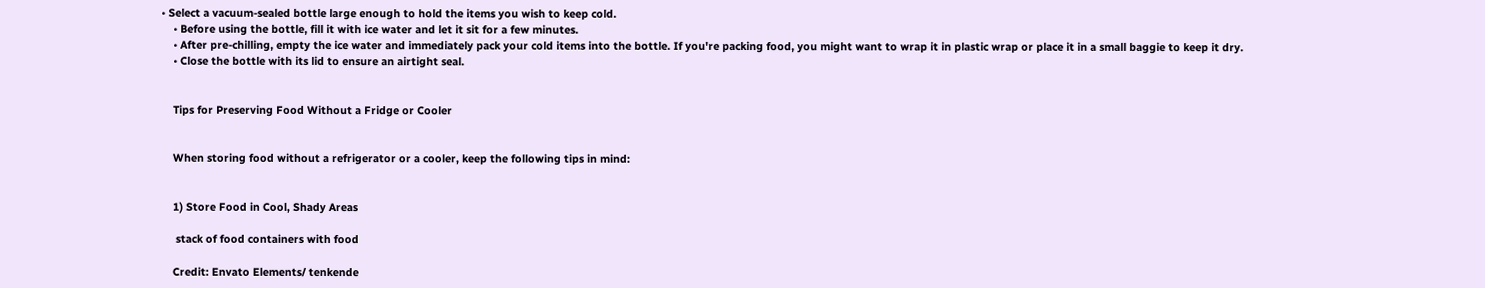• Select a vacuum-sealed bottle large enough to hold the items you wish to keep cold.
    • Before using the bottle, fill it with ice water and let it sit for a few minutes.
    • After pre-chilling, empty the ice water and immediately pack your cold items into the bottle. If you're packing food, you might want to wrap it in plastic wrap or place it in a small baggie to keep it dry.
    • Close the bottle with its lid to ensure an airtight seal.


    Tips for Preserving Food Without a Fridge or Cooler


    When storing food without a refrigerator or a cooler, keep the following tips in mind:


    1) Store Food in Cool, Shady Areas

     stack of food containers with food

    Credit: Envato Elements/ tenkende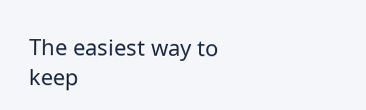The easiest way to keep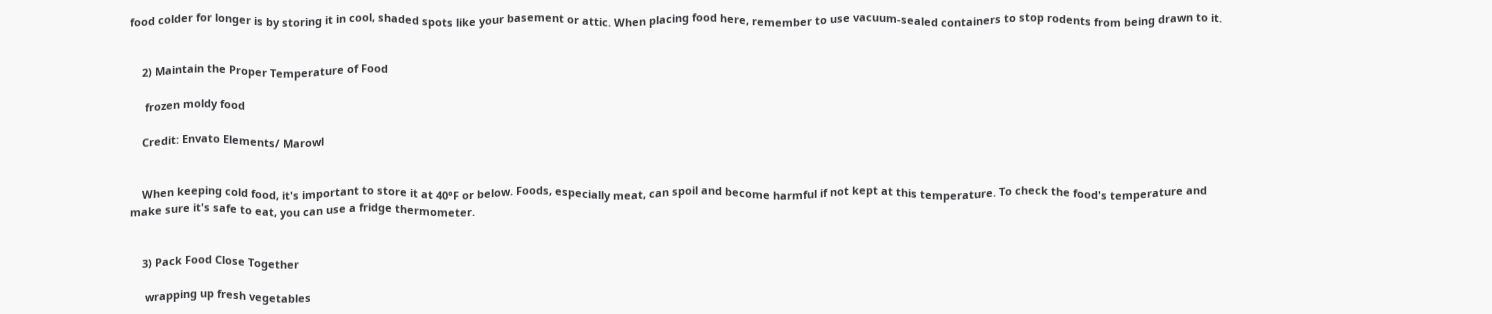food colder for longer is by storing it in cool, shaded spots like your basement or attic. When placing food here, remember to use vacuum-sealed containers to stop rodents from being drawn to it.


    2) Maintain the Proper Temperature of Food

     frozen moldy food

    Credit: Envato Elements/ Marowl


    When keeping cold food, it's important to store it at 40°F or below. Foods, especially meat, can spoil and become harmful if not kept at this temperature. To check the food's temperature and make sure it's safe to eat, you can use a fridge thermometer.


    3) Pack Food Close Together

     wrapping up fresh vegetables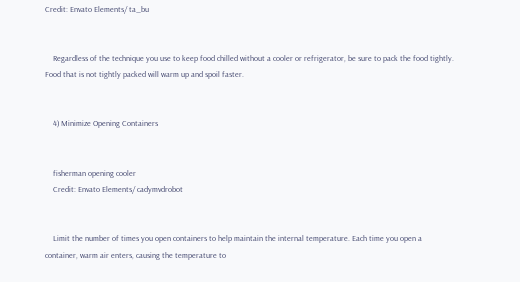Credit: Envato Elements/ ta_bu


    Regardless of the technique you use to keep food chilled without a cooler or refrigerator, be sure to pack the food tightly. Food that is not tightly packed will warm up and spoil faster.


    4) Minimize Opening Containers


    fisherman opening cooler
    Credit: Envato Elements/ cadymvdrobot


    Limit the number of times you open containers to help maintain the internal temperature. Each time you open a container, warm air enters, causing the temperature to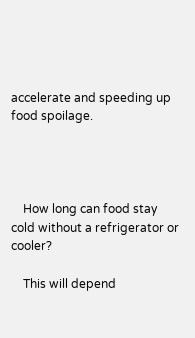accelerate and speeding up food spoilage.




    How long can food stay cold without a refrigerator or cooler?

    This will depend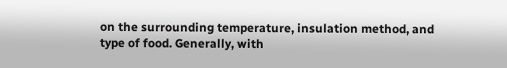on the surrounding temperature, insulation method, and type of food. Generally, with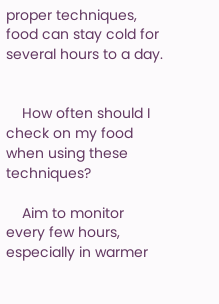proper techniques, food can stay cold for several hours to a day.


    How often should I check on my food when using these techniques?

    Aim to monitor every few hours, especially in warmer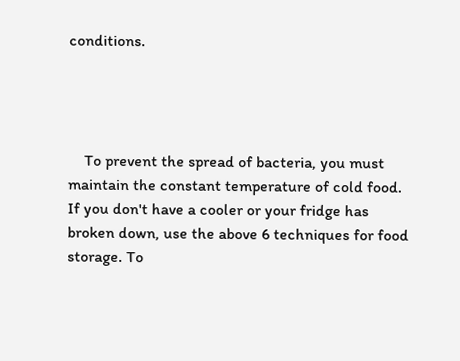conditions.




    To prevent the spread of bacteria, you must maintain the constant temperature of cold food. If you don't have a cooler or your fridge has broken down, use the above 6 techniques for food storage. To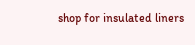shop for insulated liners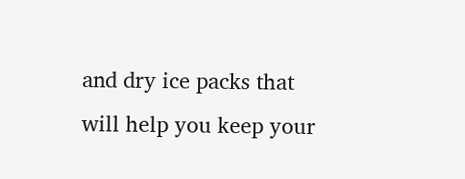and dry ice packs that will help you keep your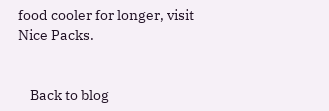food cooler for longer, visit Nice Packs.


    Back to blog